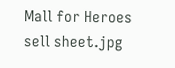Mall for Heroes sell sheet.jpg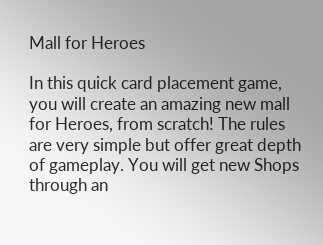Mall for Heroes

In this quick card placement game, you will create an amazing new mall for Heroes, from scratch! The rules are very simple but offer great depth of gameplay. You will get new Shops through an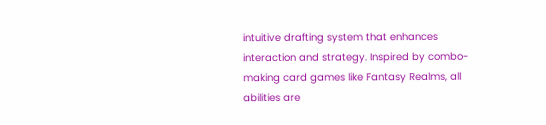intuitive drafting system that enhances interaction and strategy. Inspired by combo-making card games like Fantasy Realms, all abilities are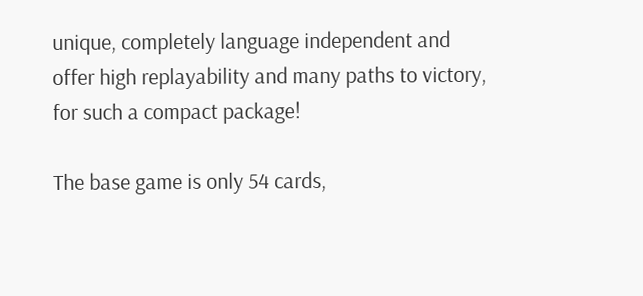unique, completely language independent and offer high replayability and many paths to victory, for such a compact package!

The base game is only 54 cards,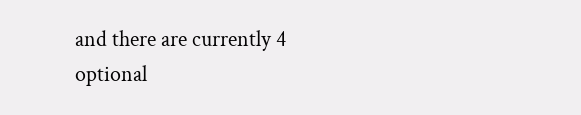and there are currently 4 optional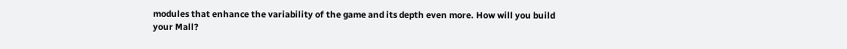modules that enhance the variability of the game and its depth even more. How will you build your Mall?